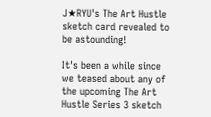J★RYU's The Art Hustle sketch card revealed to be astounding!

It's been a while since we teased about any of the upcoming The Art Hustle Series 3 sketch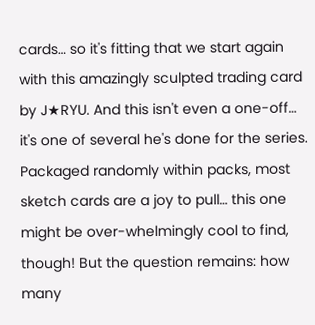cards… so it's fitting that we start again with this amazingly sculpted trading card by J★RYU. And this isn't even a one-off… it's one of several he's done for the series. Packaged randomly within packs, most sketch cards are a joy to pull… this one might be over-whelmingly cool to find, though! But the question remains: how many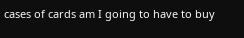cases of cards am I going to have to buy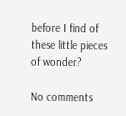before I find of these little pieces of wonder?

No comments